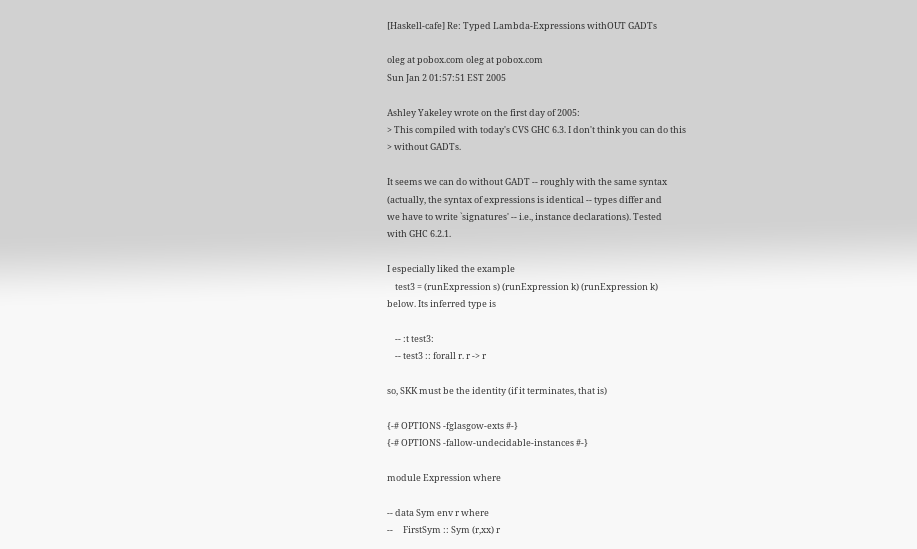[Haskell-cafe] Re: Typed Lambda-Expressions withOUT GADTs

oleg at pobox.com oleg at pobox.com
Sun Jan 2 01:57:51 EST 2005

Ashley Yakeley wrote on the first day of 2005:
> This compiled with today's CVS GHC 6.3. I don't think you can do this
> without GADTs.

It seems we can do without GADT -- roughly with the same syntax
(actually, the syntax of expressions is identical -- types differ and
we have to write `signatures' -- i.e., instance declarations). Tested
with GHC 6.2.1.

I especially liked the example
    test3 = (runExpression s) (runExpression k) (runExpression k)
below. Its inferred type is

    -- :t test3:
    -- test3 :: forall r. r -> r

so, SKK must be the identity (if it terminates, that is)

{-# OPTIONS -fglasgow-exts #-}
{-# OPTIONS -fallow-undecidable-instances #-}

module Expression where

-- data Sym env r where
--     FirstSym :: Sym (r,xx) r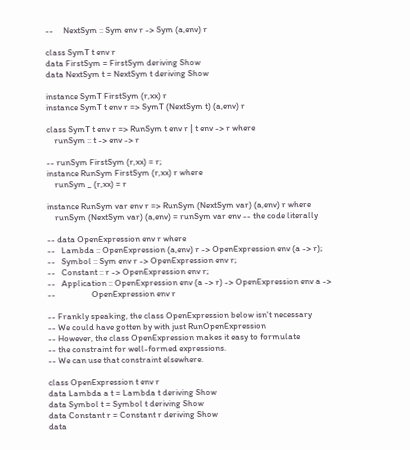--     NextSym :: Sym env r -> Sym (a,env) r

class SymT t env r
data FirstSym = FirstSym deriving Show
data NextSym t = NextSym t deriving Show

instance SymT FirstSym (r,xx) r
instance SymT t env r => SymT (NextSym t) (a,env) r

class SymT t env r => RunSym t env r | t env -> r where
    runSym :: t -> env -> r

-- runSym FirstSym (r,xx) = r;
instance RunSym FirstSym (r,xx) r where
    runSym _ (r,xx) = r

instance RunSym var env r => RunSym (NextSym var) (a,env) r where
    runSym (NextSym var) (a,env) = runSym var env -- the code literally

-- data OpenExpression env r where
--   Lambda :: OpenExpression (a,env) r -> OpenExpression env (a -> r);
--   Symbol :: Sym env r -> OpenExpression env r;
--   Constant :: r -> OpenExpression env r;
--   Application :: OpenExpression env (a -> r) -> OpenExpression env a ->
--                  OpenExpression env r

-- Frankly speaking, the class OpenExpression below isn't necessary
-- We could have gotten by with just RunOpenExpression
-- However, the class OpenExpression makes it easy to formulate
-- the constraint for well-formed expressions.
-- We can use that constraint elsewhere.

class OpenExpression t env r
data Lambda a t = Lambda t deriving Show
data Symbol t = Symbol t deriving Show
data Constant r = Constant r deriving Show
data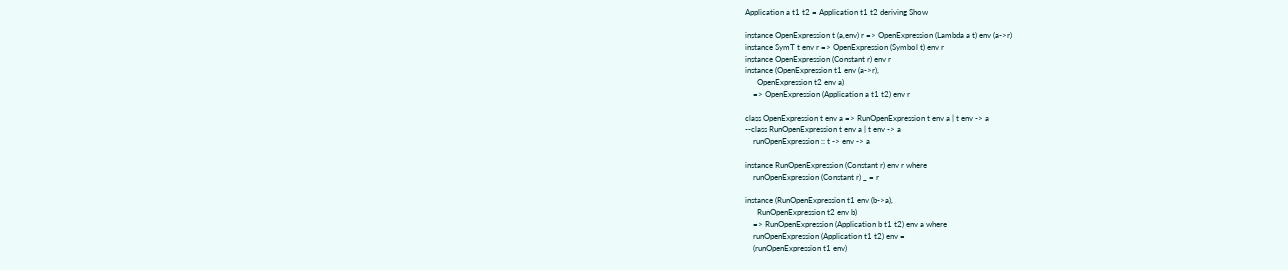Application a t1 t2 = Application t1 t2 deriving Show

instance OpenExpression t (a,env) r => OpenExpression (Lambda a t) env (a->r)
instance SymT t env r => OpenExpression (Symbol t) env r
instance OpenExpression (Constant r) env r
instance (OpenExpression t1 env (a->r),
      OpenExpression t2 env a)
    => OpenExpression (Application a t1 t2) env r

class OpenExpression t env a => RunOpenExpression t env a | t env -> a
--class RunOpenExpression t env a | t env -> a
    runOpenExpression :: t -> env -> a

instance RunOpenExpression (Constant r) env r where
    runOpenExpression (Constant r) _ = r

instance (RunOpenExpression t1 env (b->a),
      RunOpenExpression t2 env b)
    => RunOpenExpression (Application b t1 t2) env a where
    runOpenExpression (Application t1 t2) env =
    (runOpenExpression t1 env)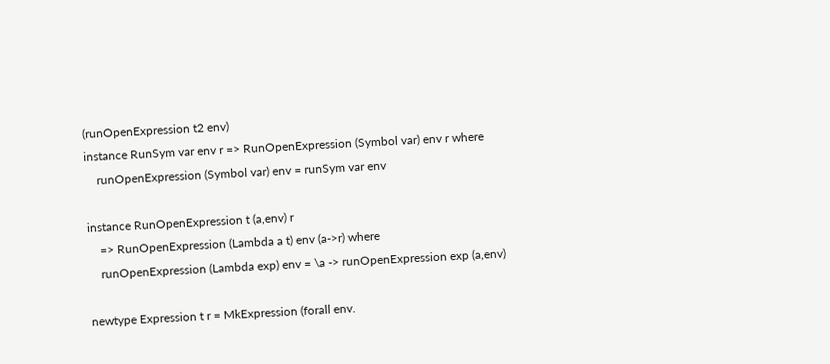(runOpenExpression t2 env)
instance RunSym var env r => RunOpenExpression (Symbol var) env r where
    runOpenExpression (Symbol var) env = runSym var env

instance RunOpenExpression t (a,env) r
    => RunOpenExpression (Lambda a t) env (a->r) where
    runOpenExpression (Lambda exp) env = \a -> runOpenExpression exp (a,env)

newtype Expression t r = MkExpression (forall env.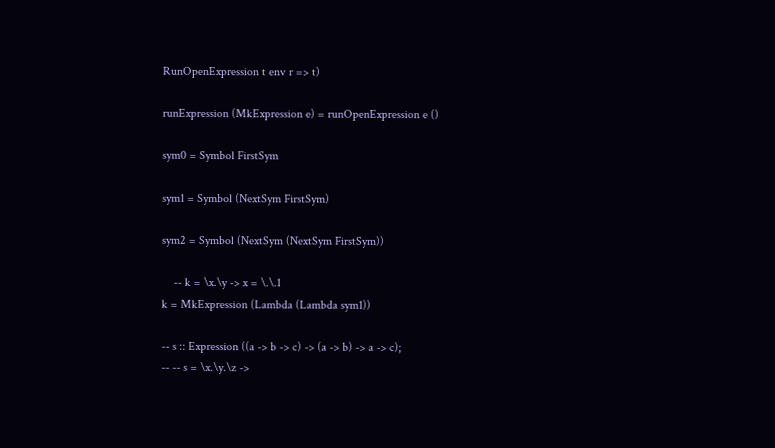RunOpenExpression t env r => t)

runExpression (MkExpression e) = runOpenExpression e ()

sym0 = Symbol FirstSym

sym1 = Symbol (NextSym FirstSym)

sym2 = Symbol (NextSym (NextSym FirstSym))

    -- k = \x.\y -> x = \.\.1
k = MkExpression (Lambda (Lambda sym1))

-- s :: Expression ((a -> b -> c) -> (a -> b) -> a -> c);
-- -- s = \x.\y.\z ->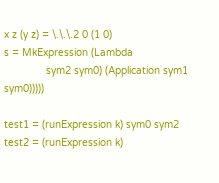x z (y z) = \.\.\.2 0 (1 0)
s = MkExpression (Lambda
              sym2 sym0) (Application sym1 sym0)))))

test1 = (runExpression k) sym0 sym2
test2 = (runExpression k)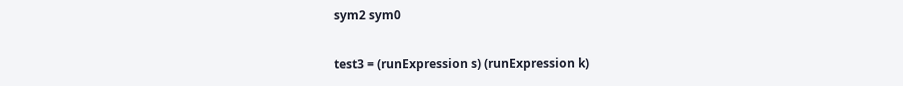sym2 sym0

test3 = (runExpression s) (runExpression k)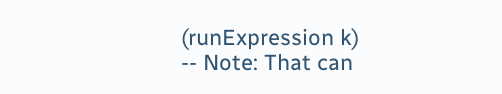(runExpression k)
-- Note: That can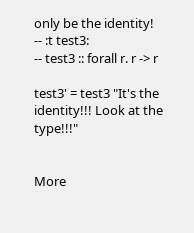only be the identity!
-- :t test3:
-- test3 :: forall r. r -> r

test3' = test3 "It's the identity!!! Look at the type!!!"


More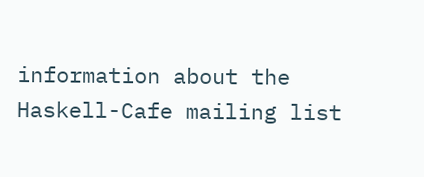information about the Haskell-Cafe mailing list